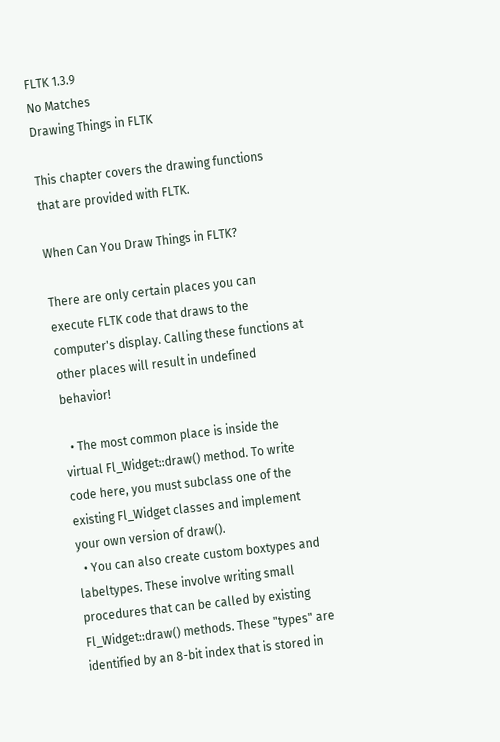FLTK 1.3.9
No Matches
Drawing Things in FLTK

This chapter covers the drawing functions that are provided with FLTK.

When Can You Draw Things in FLTK?

There are only certain places you can execute FLTK code that draws to the computer's display. Calling these functions at other places will result in undefined behavior!

  • The most common place is inside the virtual Fl_Widget::draw() method. To write code here, you must subclass one of the existing Fl_Widget classes and implement your own version of draw().
  • You can also create custom boxtypes and labeltypes. These involve writing small procedures that can be called by existing Fl_Widget::draw() methods. These "types" are identified by an 8-bit index that is stored in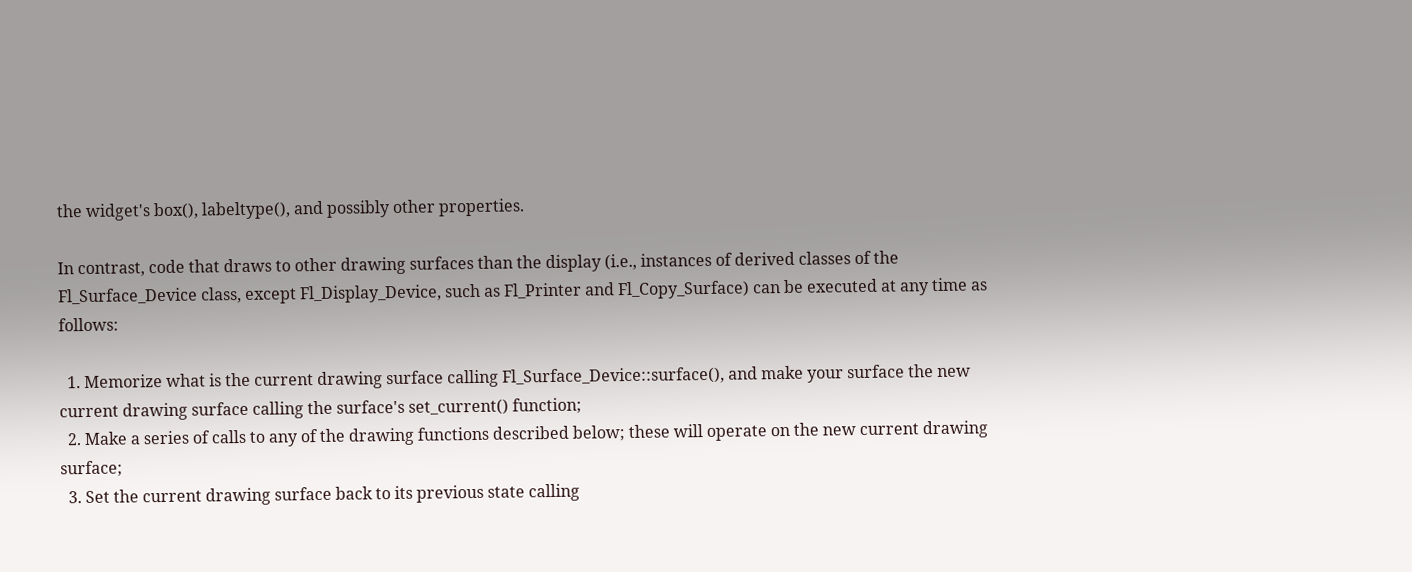the widget's box(), labeltype(), and possibly other properties.

In contrast, code that draws to other drawing surfaces than the display (i.e., instances of derived classes of the Fl_Surface_Device class, except Fl_Display_Device, such as Fl_Printer and Fl_Copy_Surface) can be executed at any time as follows:

  1. Memorize what is the current drawing surface calling Fl_Surface_Device::surface(), and make your surface the new current drawing surface calling the surface's set_current() function;
  2. Make a series of calls to any of the drawing functions described below; these will operate on the new current drawing surface;
  3. Set the current drawing surface back to its previous state calling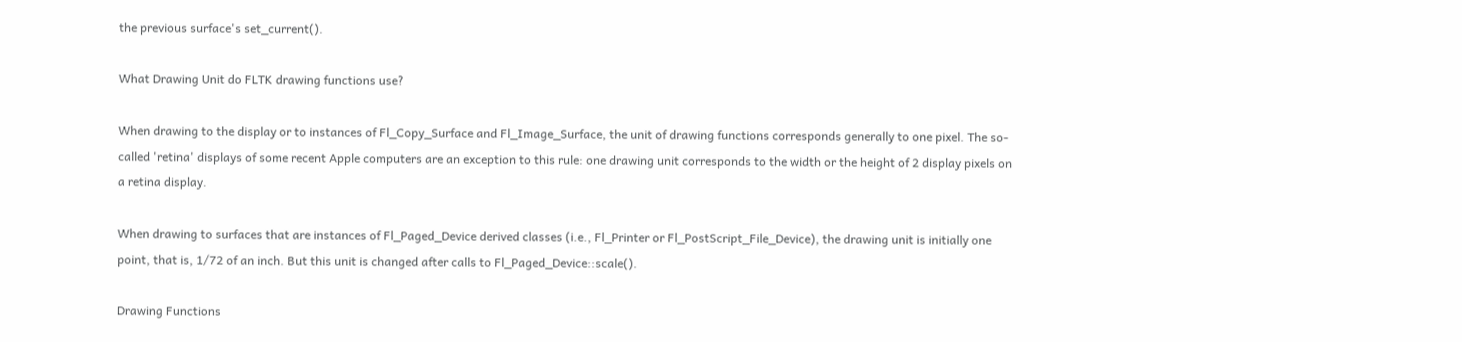the previous surface's set_current().

What Drawing Unit do FLTK drawing functions use?

When drawing to the display or to instances of Fl_Copy_Surface and Fl_Image_Surface, the unit of drawing functions corresponds generally to one pixel. The so-called 'retina' displays of some recent Apple computers are an exception to this rule: one drawing unit corresponds to the width or the height of 2 display pixels on a retina display.

When drawing to surfaces that are instances of Fl_Paged_Device derived classes (i.e., Fl_Printer or Fl_PostScript_File_Device), the drawing unit is initially one point, that is, 1/72 of an inch. But this unit is changed after calls to Fl_Paged_Device::scale().

Drawing Functions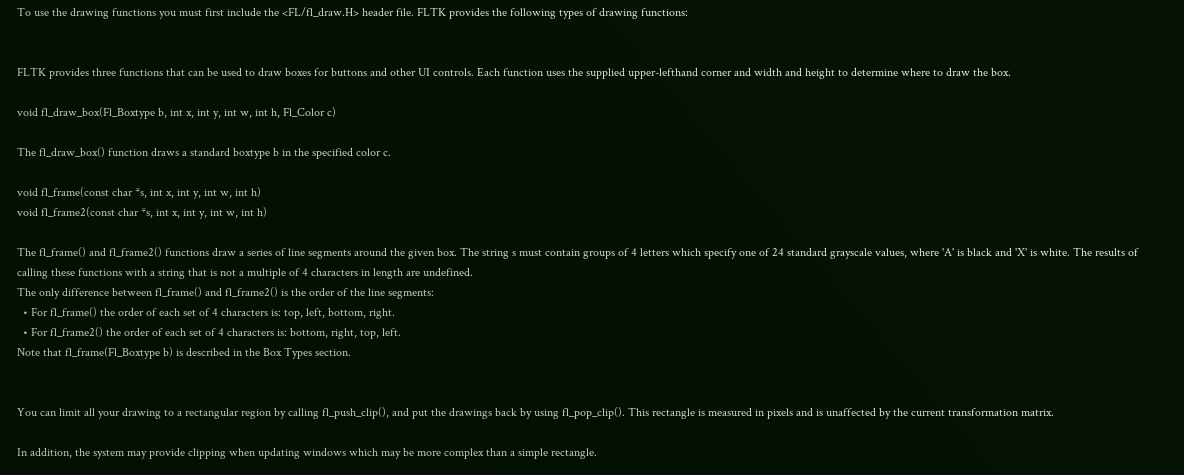To use the drawing functions you must first include the <FL/fl_draw.H> header file. FLTK provides the following types of drawing functions:


FLTK provides three functions that can be used to draw boxes for buttons and other UI controls. Each function uses the supplied upper-lefthand corner and width and height to determine where to draw the box.

void fl_draw_box(Fl_Boxtype b, int x, int y, int w, int h, Fl_Color c)

The fl_draw_box() function draws a standard boxtype b in the specified color c.

void fl_frame(const char *s, int x, int y, int w, int h)
void fl_frame2(const char *s, int x, int y, int w, int h)

The fl_frame() and fl_frame2() functions draw a series of line segments around the given box. The string s must contain groups of 4 letters which specify one of 24 standard grayscale values, where 'A' is black and 'X' is white. The results of calling these functions with a string that is not a multiple of 4 characters in length are undefined.
The only difference between fl_frame() and fl_frame2() is the order of the line segments:
  • For fl_frame() the order of each set of 4 characters is: top, left, bottom, right.
  • For fl_frame2() the order of each set of 4 characters is: bottom, right, top, left.
Note that fl_frame(Fl_Boxtype b) is described in the Box Types section.


You can limit all your drawing to a rectangular region by calling fl_push_clip(), and put the drawings back by using fl_pop_clip(). This rectangle is measured in pixels and is unaffected by the current transformation matrix.

In addition, the system may provide clipping when updating windows which may be more complex than a simple rectangle.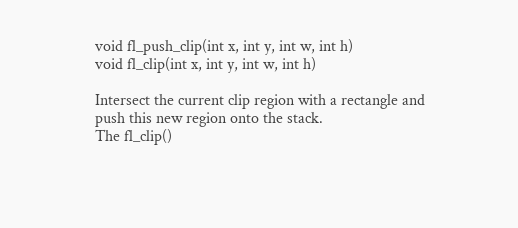void fl_push_clip(int x, int y, int w, int h)
void fl_clip(int x, int y, int w, int h)

Intersect the current clip region with a rectangle and push this new region onto the stack.
The fl_clip()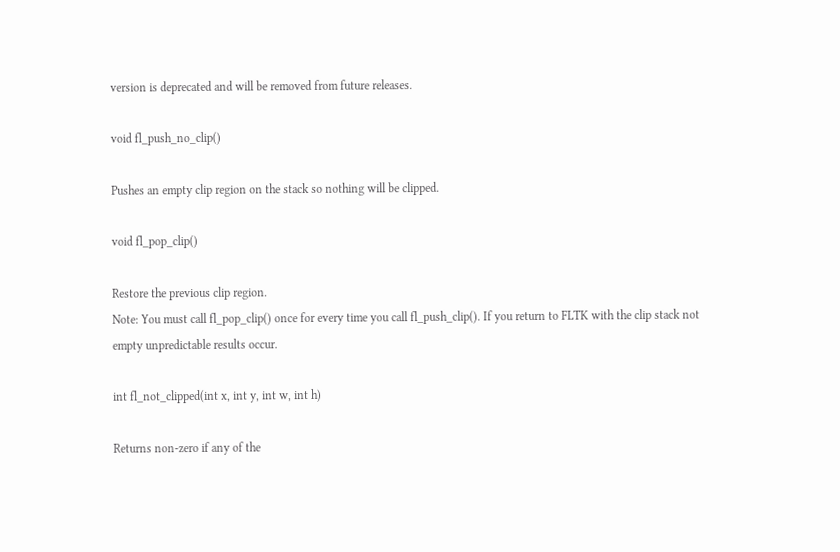version is deprecated and will be removed from future releases.

void fl_push_no_clip()

Pushes an empty clip region on the stack so nothing will be clipped.

void fl_pop_clip()

Restore the previous clip region.
Note: You must call fl_pop_clip() once for every time you call fl_push_clip(). If you return to FLTK with the clip stack not empty unpredictable results occur.

int fl_not_clipped(int x, int y, int w, int h)

Returns non-zero if any of the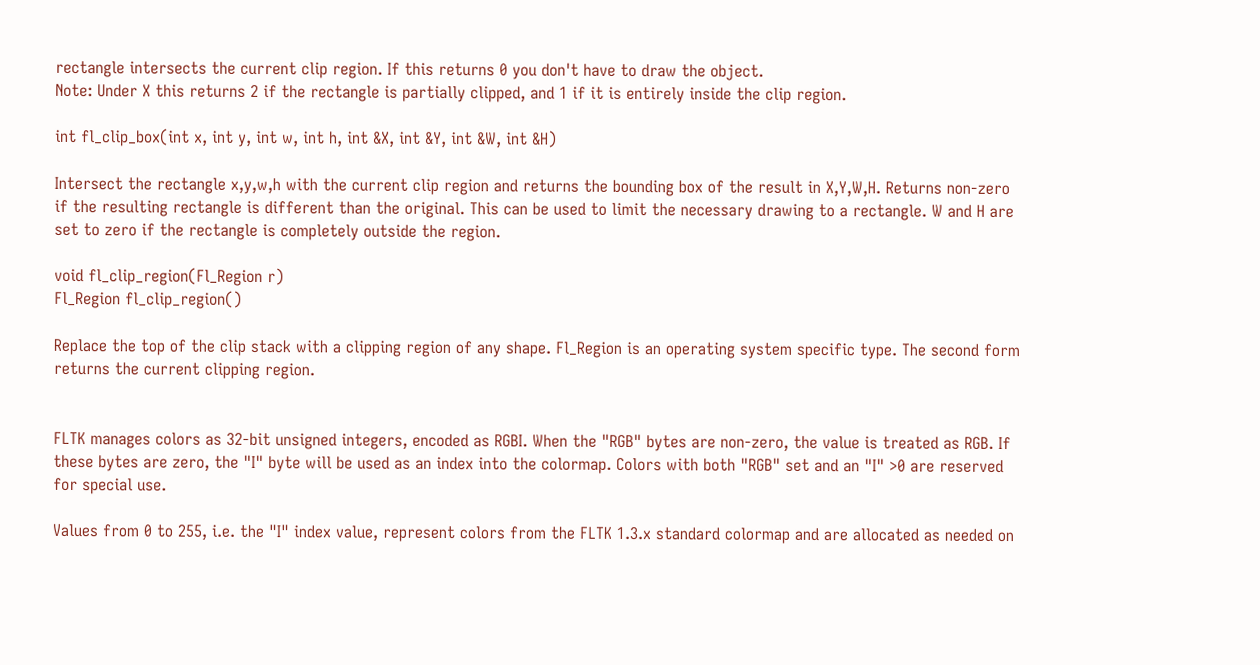rectangle intersects the current clip region. If this returns 0 you don't have to draw the object.
Note: Under X this returns 2 if the rectangle is partially clipped, and 1 if it is entirely inside the clip region.

int fl_clip_box(int x, int y, int w, int h, int &X, int &Y, int &W, int &H)

Intersect the rectangle x,y,w,h with the current clip region and returns the bounding box of the result in X,Y,W,H. Returns non-zero if the resulting rectangle is different than the original. This can be used to limit the necessary drawing to a rectangle. W and H are set to zero if the rectangle is completely outside the region.

void fl_clip_region(Fl_Region r)
Fl_Region fl_clip_region()

Replace the top of the clip stack with a clipping region of any shape. Fl_Region is an operating system specific type. The second form returns the current clipping region.


FLTK manages colors as 32-bit unsigned integers, encoded as RGBI. When the "RGB" bytes are non-zero, the value is treated as RGB. If these bytes are zero, the "I" byte will be used as an index into the colormap. Colors with both "RGB" set and an "I" >0 are reserved for special use.

Values from 0 to 255, i.e. the "I" index value, represent colors from the FLTK 1.3.x standard colormap and are allocated as needed on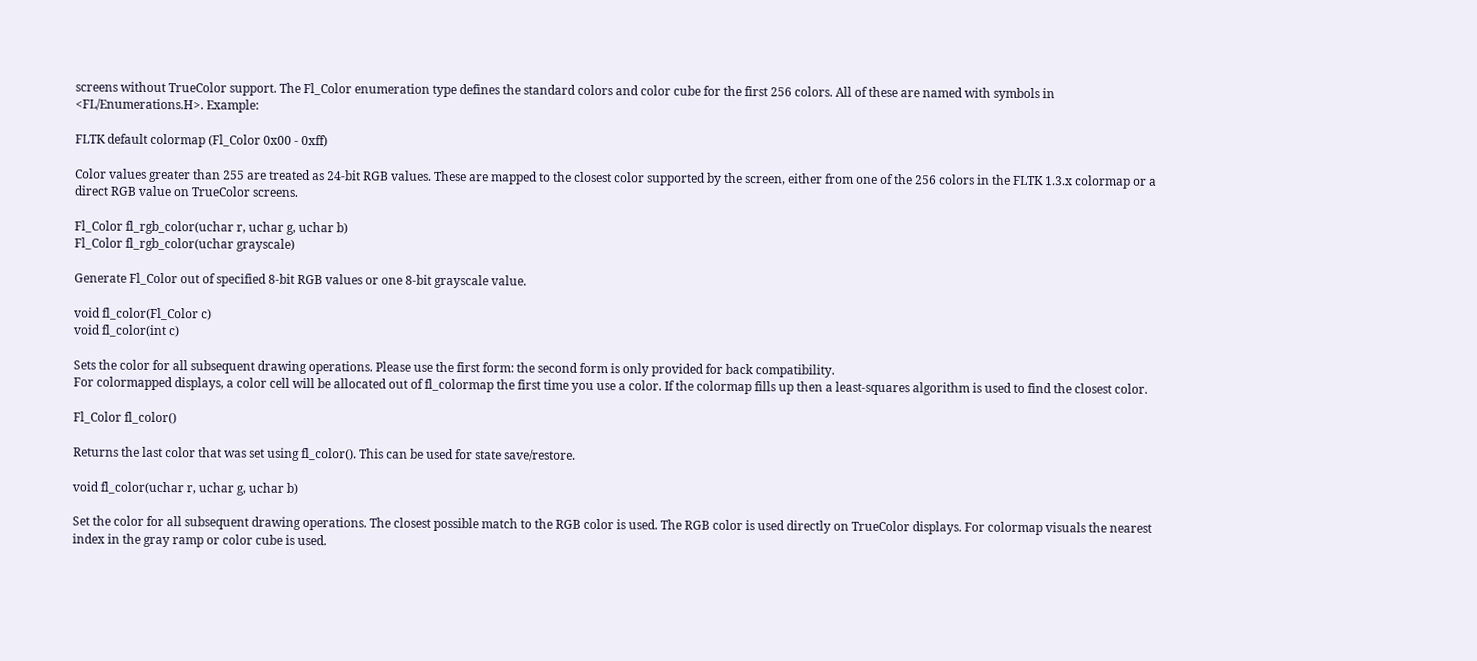screens without TrueColor support. The Fl_Color enumeration type defines the standard colors and color cube for the first 256 colors. All of these are named with symbols in <FL/Enumerations.H>. Example:

FLTK default colormap (Fl_Color 0x00 - 0xff)

Color values greater than 255 are treated as 24-bit RGB values. These are mapped to the closest color supported by the screen, either from one of the 256 colors in the FLTK 1.3.x colormap or a direct RGB value on TrueColor screens.

Fl_Color fl_rgb_color(uchar r, uchar g, uchar b)
Fl_Color fl_rgb_color(uchar grayscale)

Generate Fl_Color out of specified 8-bit RGB values or one 8-bit grayscale value.

void fl_color(Fl_Color c)
void fl_color(int c)

Sets the color for all subsequent drawing operations. Please use the first form: the second form is only provided for back compatibility.
For colormapped displays, a color cell will be allocated out of fl_colormap the first time you use a color. If the colormap fills up then a least-squares algorithm is used to find the closest color.

Fl_Color fl_color()

Returns the last color that was set using fl_color(). This can be used for state save/restore.

void fl_color(uchar r, uchar g, uchar b)

Set the color for all subsequent drawing operations. The closest possible match to the RGB color is used. The RGB color is used directly on TrueColor displays. For colormap visuals the nearest index in the gray ramp or color cube is used.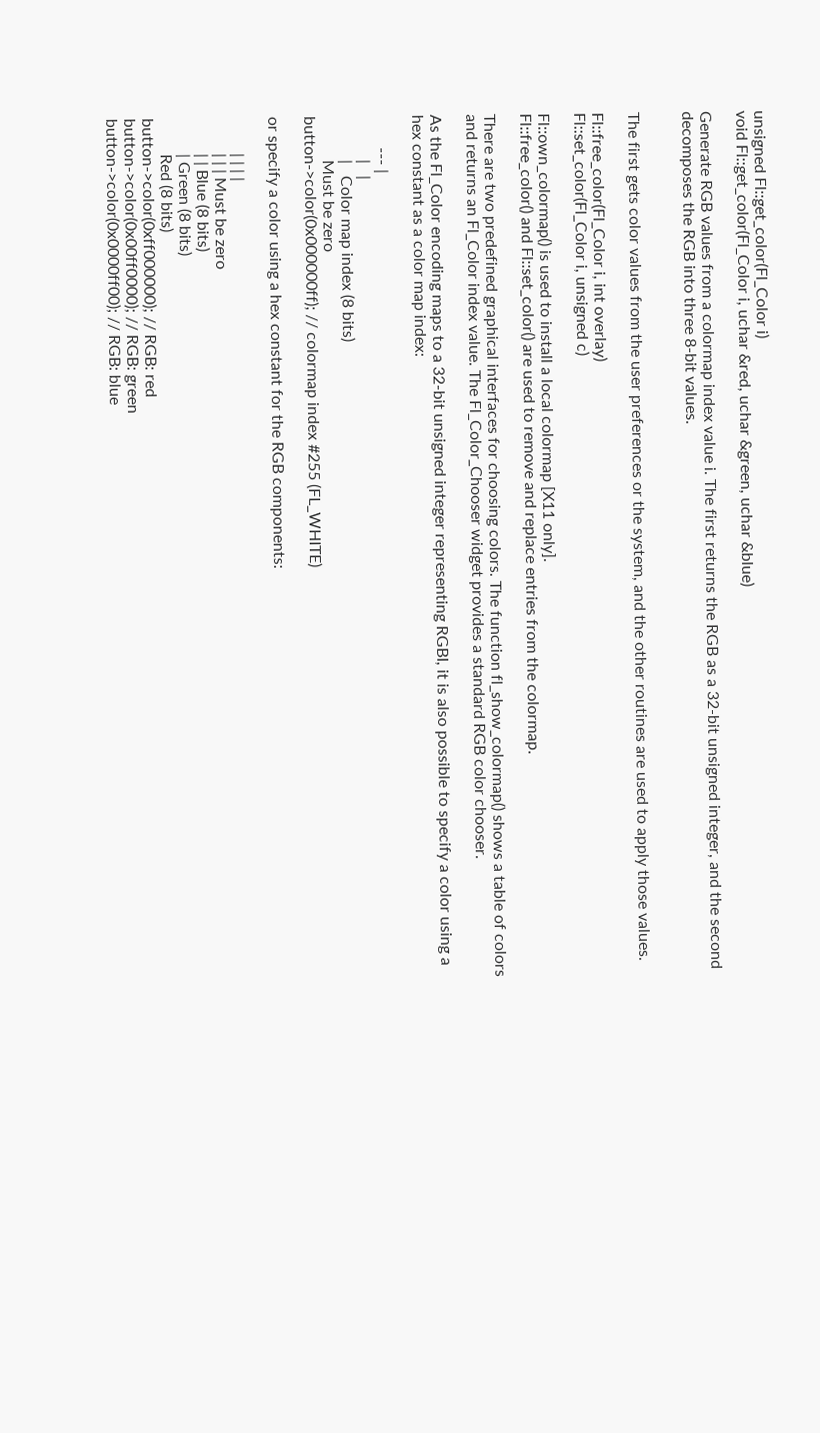unsigned Fl::get_color(Fl_Color i)
void Fl::get_color(Fl_Color i, uchar &red, uchar &green, uchar &blue)

Generate RGB values from a colormap index value i. The first returns the RGB as a 32-bit unsigned integer, and the second decomposes the RGB into three 8-bit values.


The first gets color values from the user preferences or the system, and the other routines are used to apply those values.

Fl::free_color(Fl_Color i, int overlay)
Fl::set_color(Fl_Color i, unsigned c)

Fl::own_colormap() is used to install a local colormap [X11 only].
Fl::free_color() and Fl::set_color() are used to remove and replace entries from the colormap.

There are two predefined graphical interfaces for choosing colors. The function fl_show_colormap() shows a table of colors and returns an Fl_Color index value. The Fl_Color_Chooser widget provides a standard RGB color chooser.

As the Fl_Color encoding maps to a 32-bit unsigned integer representing RGBI, it is also possible to specify a color using a hex constant as a color map index:

        --- |
           |   |
           |   Color map index (8 bits)
           Must be zero
button->color(0x000000ff); // colormap index #255 (FL_WHITE)

or specify a color using a hex constant for the RGB components:

         | | | |
         | | | Must be zero
         | | Blue (8 bits)
         | Green (8 bits)
         Red (8 bits)
button->color(0xff000000); // RGB: red
button->color(0x00ff0000); // RGB: green
button->color(0x0000ff00); // RGB: blue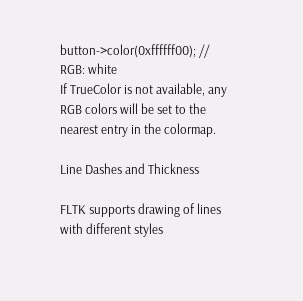button->color(0xffffff00); // RGB: white
If TrueColor is not available, any RGB colors will be set to the nearest entry in the colormap.

Line Dashes and Thickness

FLTK supports drawing of lines with different styles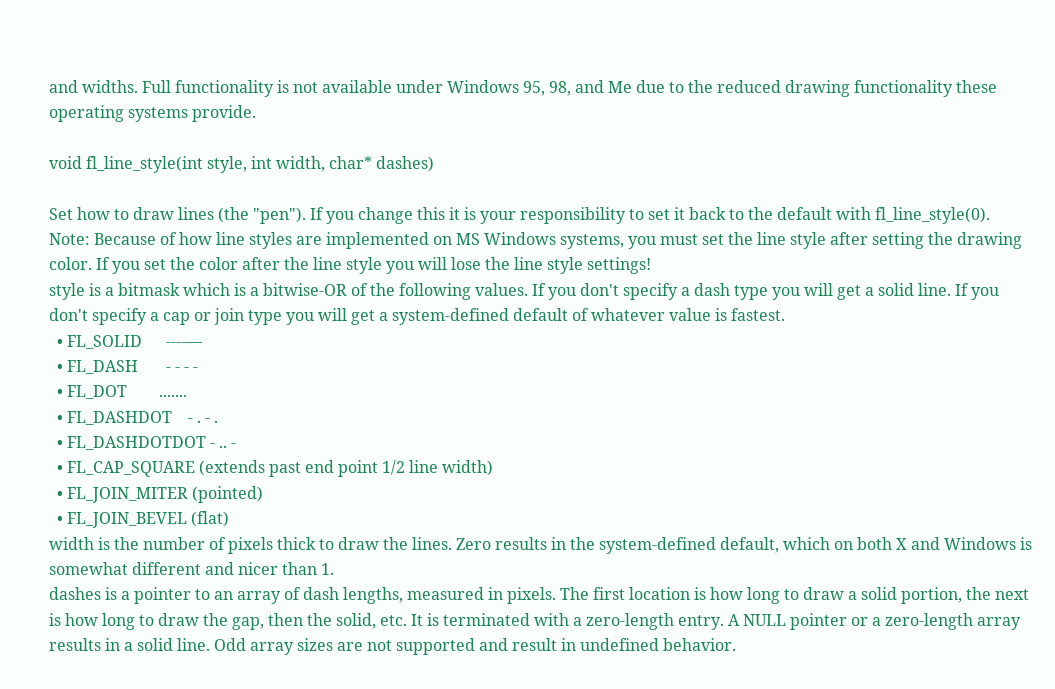and widths. Full functionality is not available under Windows 95, 98, and Me due to the reduced drawing functionality these operating systems provide.

void fl_line_style(int style, int width, char* dashes)

Set how to draw lines (the "pen"). If you change this it is your responsibility to set it back to the default with fl_line_style(0).
Note: Because of how line styles are implemented on MS Windows systems, you must set the line style after setting the drawing color. If you set the color after the line style you will lose the line style settings!
style is a bitmask which is a bitwise-OR of the following values. If you don't specify a dash type you will get a solid line. If you don't specify a cap or join type you will get a system-defined default of whatever value is fastest.
  • FL_SOLID      ----—
  • FL_DASH       - - - -
  • FL_DOT        .......
  • FL_DASHDOT    - . - .
  • FL_DASHDOTDOT - .. -
  • FL_CAP_SQUARE (extends past end point 1/2 line width)
  • FL_JOIN_MITER (pointed)
  • FL_JOIN_BEVEL (flat)
width is the number of pixels thick to draw the lines. Zero results in the system-defined default, which on both X and Windows is somewhat different and nicer than 1.
dashes is a pointer to an array of dash lengths, measured in pixels. The first location is how long to draw a solid portion, the next is how long to draw the gap, then the solid, etc. It is terminated with a zero-length entry. A NULL pointer or a zero-length array results in a solid line. Odd array sizes are not supported and result in undefined behavior.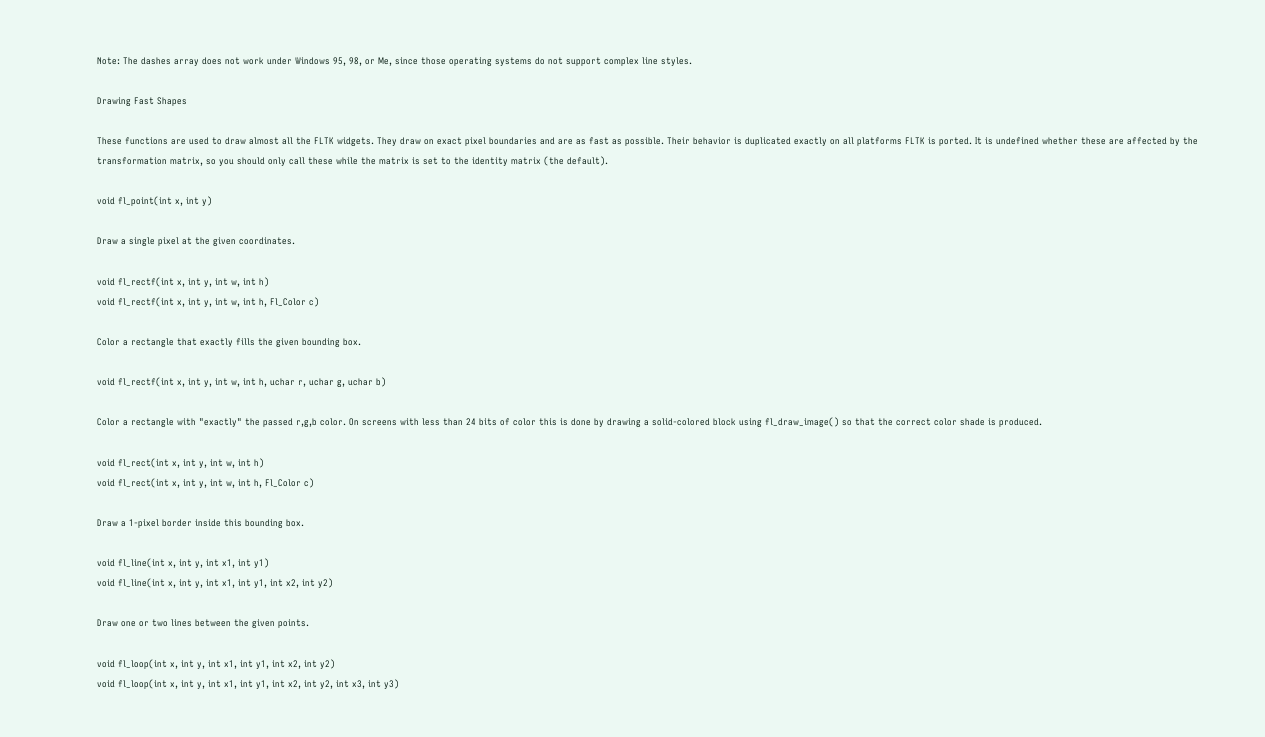Note: The dashes array does not work under Windows 95, 98, or Me, since those operating systems do not support complex line styles.

Drawing Fast Shapes

These functions are used to draw almost all the FLTK widgets. They draw on exact pixel boundaries and are as fast as possible. Their behavior is duplicated exactly on all platforms FLTK is ported. It is undefined whether these are affected by the transformation matrix, so you should only call these while the matrix is set to the identity matrix (the default).

void fl_point(int x, int y)

Draw a single pixel at the given coordinates.

void fl_rectf(int x, int y, int w, int h)
void fl_rectf(int x, int y, int w, int h, Fl_Color c)

Color a rectangle that exactly fills the given bounding box.

void fl_rectf(int x, int y, int w, int h, uchar r, uchar g, uchar b)

Color a rectangle with "exactly" the passed r,g,b color. On screens with less than 24 bits of color this is done by drawing a solid-colored block using fl_draw_image() so that the correct color shade is produced.

void fl_rect(int x, int y, int w, int h)
void fl_rect(int x, int y, int w, int h, Fl_Color c)

Draw a 1-pixel border inside this bounding box.

void fl_line(int x, int y, int x1, int y1)
void fl_line(int x, int y, int x1, int y1, int x2, int y2)

Draw one or two lines between the given points.

void fl_loop(int x, int y, int x1, int y1, int x2, int y2)
void fl_loop(int x, int y, int x1, int y1, int x2, int y2, int x3, int y3)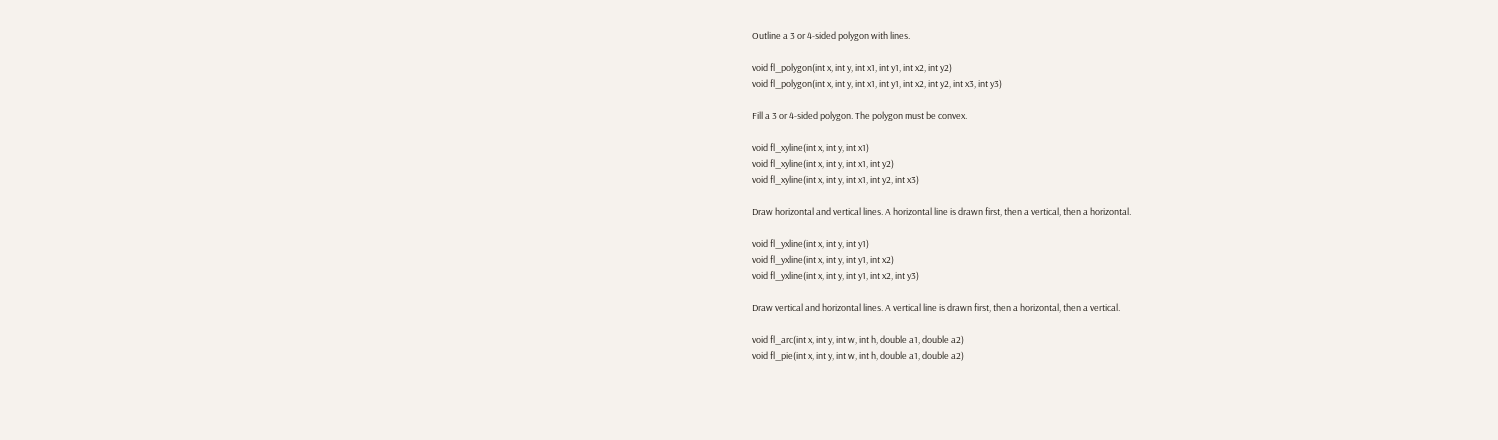Outline a 3 or 4-sided polygon with lines.

void fl_polygon(int x, int y, int x1, int y1, int x2, int y2)
void fl_polygon(int x, int y, int x1, int y1, int x2, int y2, int x3, int y3)

Fill a 3 or 4-sided polygon. The polygon must be convex.

void fl_xyline(int x, int y, int x1)
void fl_xyline(int x, int y, int x1, int y2)
void fl_xyline(int x, int y, int x1, int y2, int x3)

Draw horizontal and vertical lines. A horizontal line is drawn first, then a vertical, then a horizontal.

void fl_yxline(int x, int y, int y1)
void fl_yxline(int x, int y, int y1, int x2)
void fl_yxline(int x, int y, int y1, int x2, int y3)

Draw vertical and horizontal lines. A vertical line is drawn first, then a horizontal, then a vertical.

void fl_arc(int x, int y, int w, int h, double a1, double a2)
void fl_pie(int x, int y, int w, int h, double a1, double a2)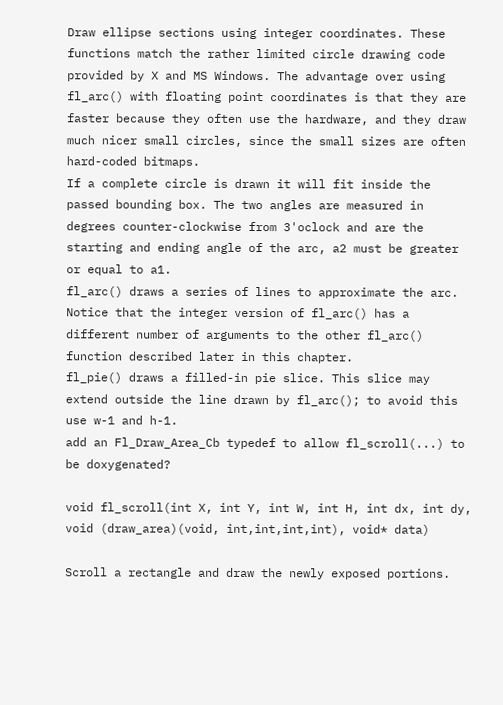Draw ellipse sections using integer coordinates. These functions match the rather limited circle drawing code provided by X and MS Windows. The advantage over using fl_arc() with floating point coordinates is that they are faster because they often use the hardware, and they draw much nicer small circles, since the small sizes are often hard-coded bitmaps.
If a complete circle is drawn it will fit inside the passed bounding box. The two angles are measured in degrees counter-clockwise from 3'oclock and are the starting and ending angle of the arc, a2 must be greater or equal to a1.
fl_arc() draws a series of lines to approximate the arc. Notice that the integer version of fl_arc() has a different number of arguments to the other fl_arc() function described later in this chapter.
fl_pie() draws a filled-in pie slice. This slice may extend outside the line drawn by fl_arc(); to avoid this use w-1 and h-1.
add an Fl_Draw_Area_Cb typedef to allow fl_scroll(...) to be doxygenated?

void fl_scroll(int X, int Y, int W, int H, int dx, int dy, void (draw_area)(void, int,int,int,int), void* data)

Scroll a rectangle and draw the newly exposed portions.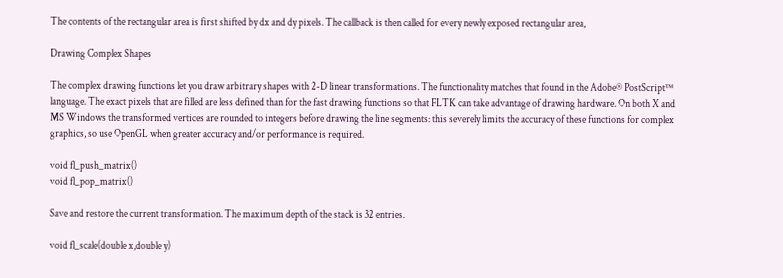The contents of the rectangular area is first shifted by dx and dy pixels. The callback is then called for every newly exposed rectangular area,

Drawing Complex Shapes

The complex drawing functions let you draw arbitrary shapes with 2-D linear transformations. The functionality matches that found in the Adobe® PostScript™ language. The exact pixels that are filled are less defined than for the fast drawing functions so that FLTK can take advantage of drawing hardware. On both X and MS Windows the transformed vertices are rounded to integers before drawing the line segments: this severely limits the accuracy of these functions for complex graphics, so use OpenGL when greater accuracy and/or performance is required.

void fl_push_matrix()
void fl_pop_matrix()

Save and restore the current transformation. The maximum depth of the stack is 32 entries.

void fl_scale(double x,double y)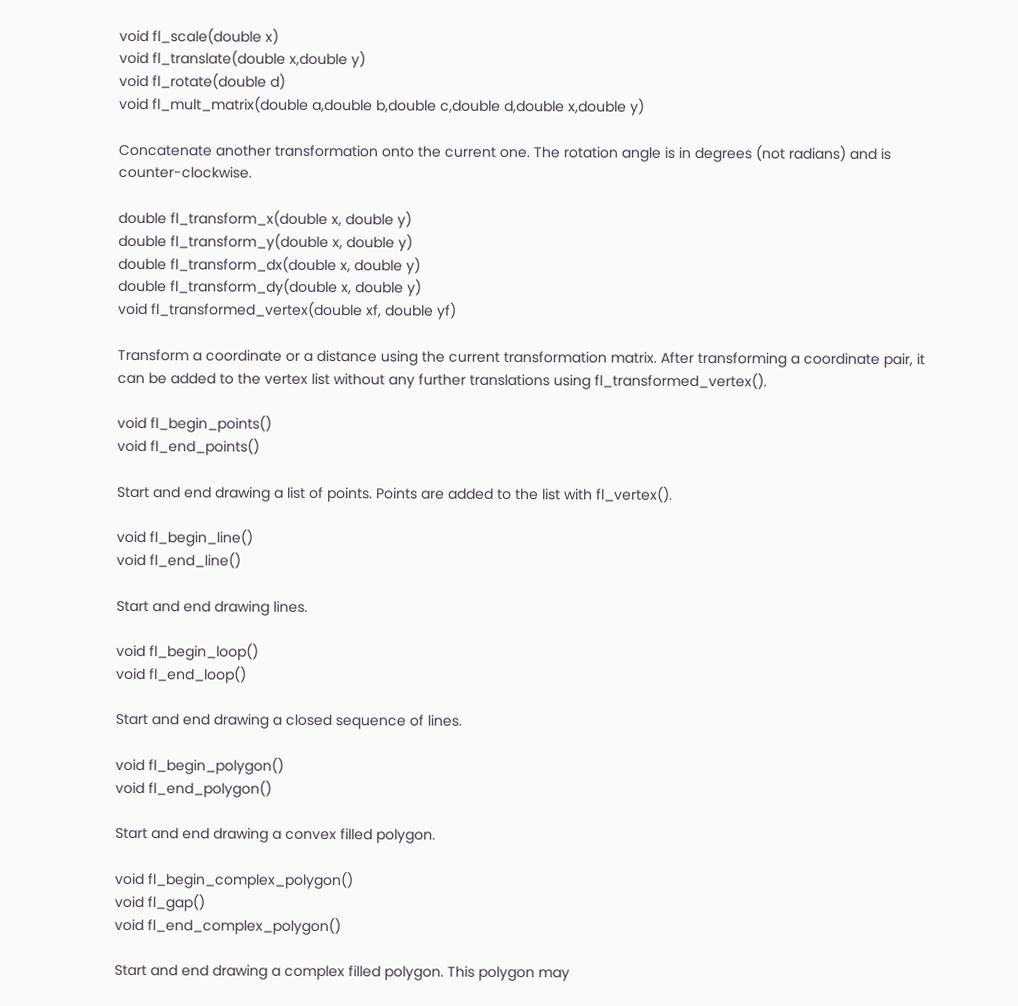void fl_scale(double x)
void fl_translate(double x,double y)
void fl_rotate(double d)
void fl_mult_matrix(double a,double b,double c,double d,double x,double y)

Concatenate another transformation onto the current one. The rotation angle is in degrees (not radians) and is counter-clockwise.

double fl_transform_x(double x, double y)
double fl_transform_y(double x, double y)
double fl_transform_dx(double x, double y)
double fl_transform_dy(double x, double y)
void fl_transformed_vertex(double xf, double yf)

Transform a coordinate or a distance using the current transformation matrix. After transforming a coordinate pair, it can be added to the vertex list without any further translations using fl_transformed_vertex().

void fl_begin_points()
void fl_end_points()

Start and end drawing a list of points. Points are added to the list with fl_vertex().

void fl_begin_line()
void fl_end_line()

Start and end drawing lines.

void fl_begin_loop()
void fl_end_loop()

Start and end drawing a closed sequence of lines.

void fl_begin_polygon()
void fl_end_polygon()

Start and end drawing a convex filled polygon.

void fl_begin_complex_polygon()
void fl_gap()
void fl_end_complex_polygon()

Start and end drawing a complex filled polygon. This polygon may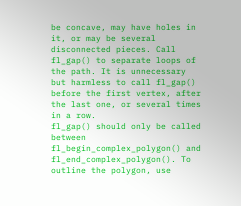be concave, may have holes in it, or may be several disconnected pieces. Call fl_gap() to separate loops of the path. It is unnecessary but harmless to call fl_gap() before the first vertex, after the last one, or several times in a row.
fl_gap() should only be called between fl_begin_complex_polygon() and fl_end_complex_polygon(). To outline the polygon, use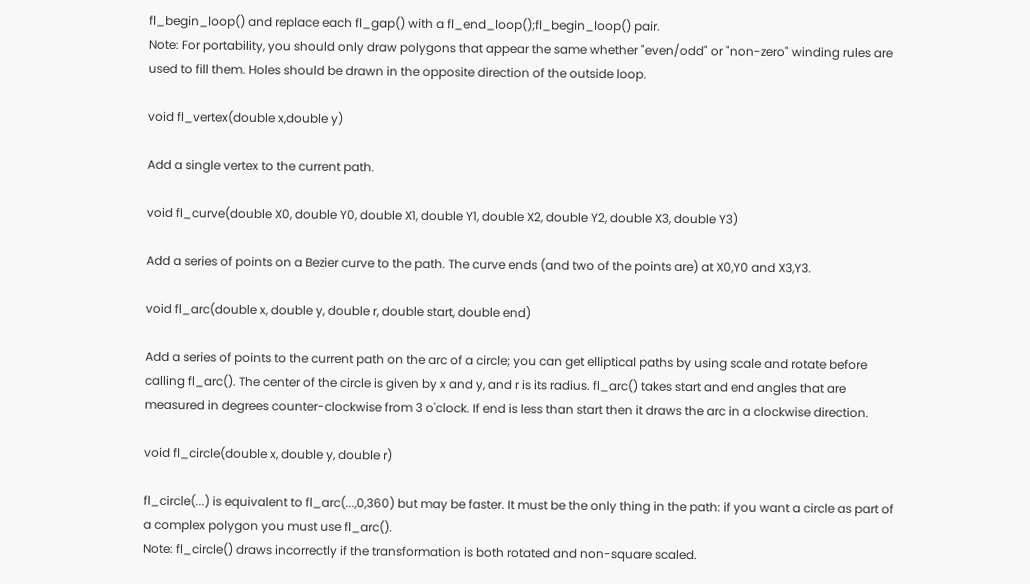fl_begin_loop() and replace each fl_gap() with a fl_end_loop();fl_begin_loop() pair.
Note: For portability, you should only draw polygons that appear the same whether "even/odd" or "non-zero" winding rules are used to fill them. Holes should be drawn in the opposite direction of the outside loop.

void fl_vertex(double x,double y)

Add a single vertex to the current path.

void fl_curve(double X0, double Y0, double X1, double Y1, double X2, double Y2, double X3, double Y3)

Add a series of points on a Bezier curve to the path. The curve ends (and two of the points are) at X0,Y0 and X3,Y3.

void fl_arc(double x, double y, double r, double start, double end)

Add a series of points to the current path on the arc of a circle; you can get elliptical paths by using scale and rotate before calling fl_arc(). The center of the circle is given by x and y, and r is its radius. fl_arc() takes start and end angles that are measured in degrees counter-clockwise from 3 o'clock. If end is less than start then it draws the arc in a clockwise direction.

void fl_circle(double x, double y, double r)

fl_circle(...) is equivalent to fl_arc(...,0,360) but may be faster. It must be the only thing in the path: if you want a circle as part of a complex polygon you must use fl_arc().
Note: fl_circle() draws incorrectly if the transformation is both rotated and non-square scaled.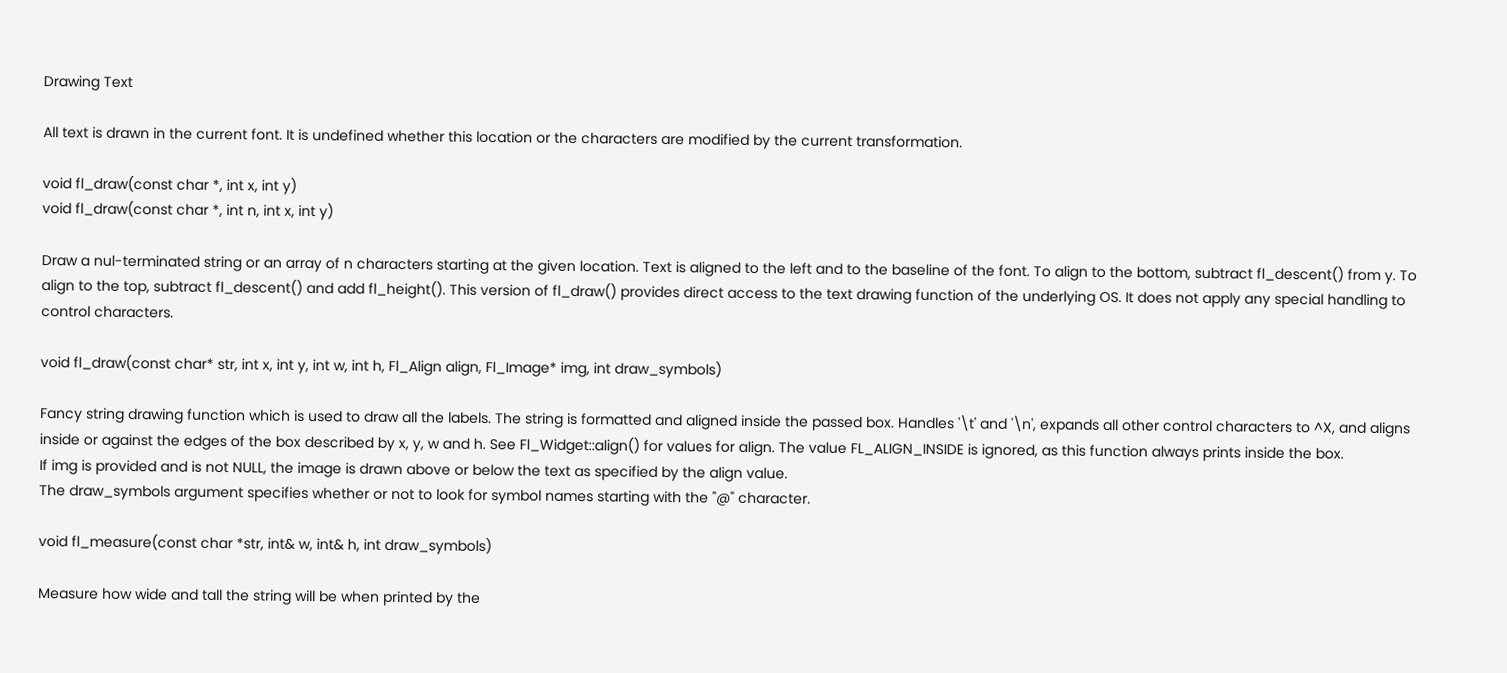Drawing Text

All text is drawn in the current font. It is undefined whether this location or the characters are modified by the current transformation.

void fl_draw(const char *, int x, int y)
void fl_draw(const char *, int n, int x, int y)

Draw a nul-terminated string or an array of n characters starting at the given location. Text is aligned to the left and to the baseline of the font. To align to the bottom, subtract fl_descent() from y. To align to the top, subtract fl_descent() and add fl_height(). This version of fl_draw() provides direct access to the text drawing function of the underlying OS. It does not apply any special handling to control characters.

void fl_draw(const char* str, int x, int y, int w, int h, Fl_Align align, Fl_Image* img, int draw_symbols)

Fancy string drawing function which is used to draw all the labels. The string is formatted and aligned inside the passed box. Handles '\t' and '\n', expands all other control characters to ^X, and aligns inside or against the edges of the box described by x, y, w and h. See Fl_Widget::align() for values for align. The value FL_ALIGN_INSIDE is ignored, as this function always prints inside the box.
If img is provided and is not NULL, the image is drawn above or below the text as specified by the align value.
The draw_symbols argument specifies whether or not to look for symbol names starting with the "@" character.

void fl_measure(const char *str, int& w, int& h, int draw_symbols)

Measure how wide and tall the string will be when printed by the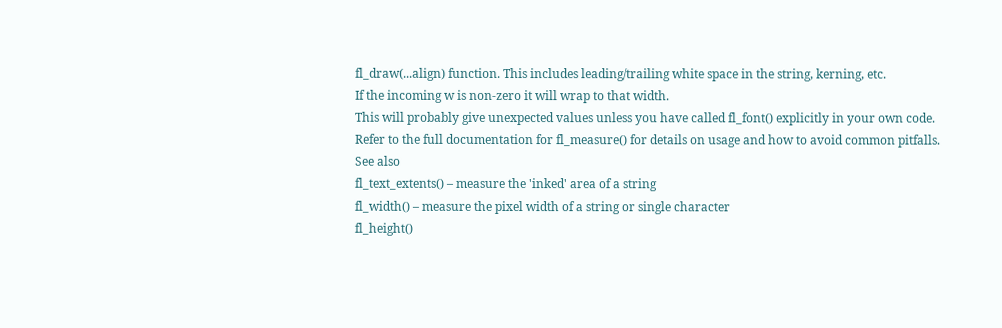fl_draw(...align) function. This includes leading/trailing white space in the string, kerning, etc.
If the incoming w is non-zero it will wrap to that width.
This will probably give unexpected values unless you have called fl_font() explicitly in your own code. Refer to the full documentation for fl_measure() for details on usage and how to avoid common pitfalls.
See also
fl_text_extents() – measure the 'inked' area of a string
fl_width() – measure the pixel width of a string or single character
fl_height()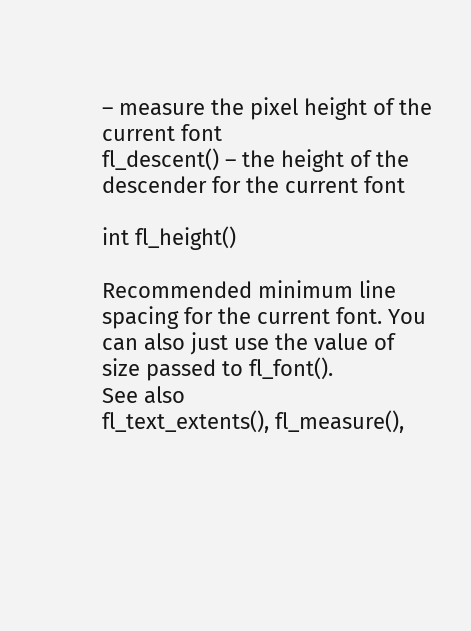– measure the pixel height of the current font
fl_descent() – the height of the descender for the current font

int fl_height()

Recommended minimum line spacing for the current font. You can also just use the value of size passed to fl_font().
See also
fl_text_extents(), fl_measure(),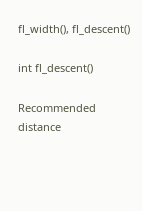fl_width(), fl_descent()

int fl_descent()

Recommended distance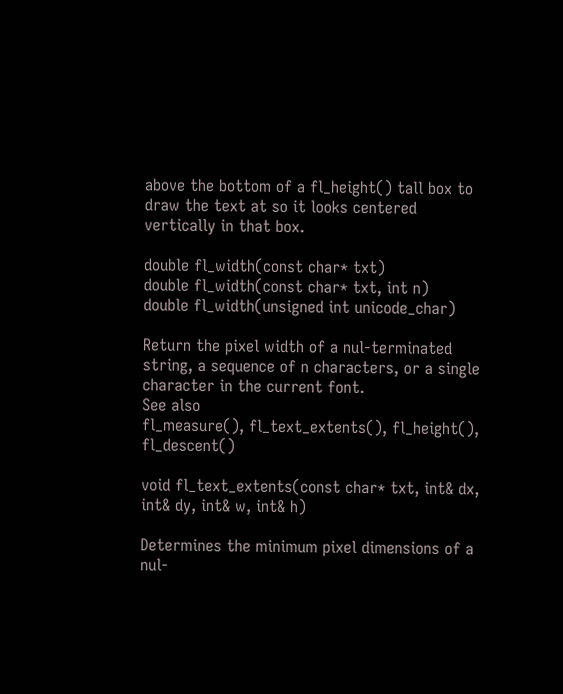above the bottom of a fl_height() tall box to draw the text at so it looks centered vertically in that box.

double fl_width(const char* txt)
double fl_width(const char* txt, int n)
double fl_width(unsigned int unicode_char)

Return the pixel width of a nul-terminated string, a sequence of n characters, or a single character in the current font.
See also
fl_measure(), fl_text_extents(), fl_height(), fl_descent()

void fl_text_extents(const char* txt, int& dx, int& dy, int& w, int& h)

Determines the minimum pixel dimensions of a nul-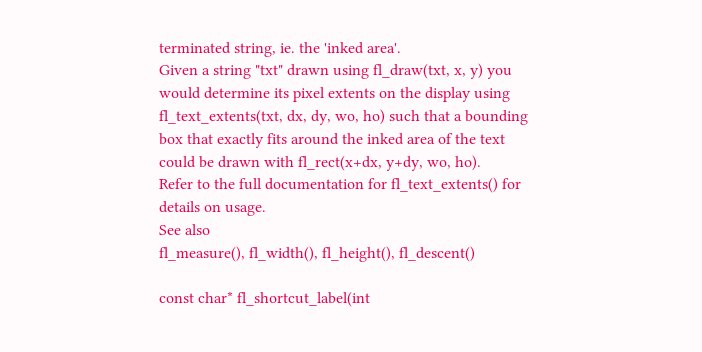terminated string, ie. the 'inked area'.
Given a string "txt" drawn using fl_draw(txt, x, y) you would determine its pixel extents on the display using fl_text_extents(txt, dx, dy, wo, ho) such that a bounding box that exactly fits around the inked area of the text could be drawn with fl_rect(x+dx, y+dy, wo, ho).
Refer to the full documentation for fl_text_extents() for details on usage.
See also
fl_measure(), fl_width(), fl_height(), fl_descent()

const char* fl_shortcut_label(int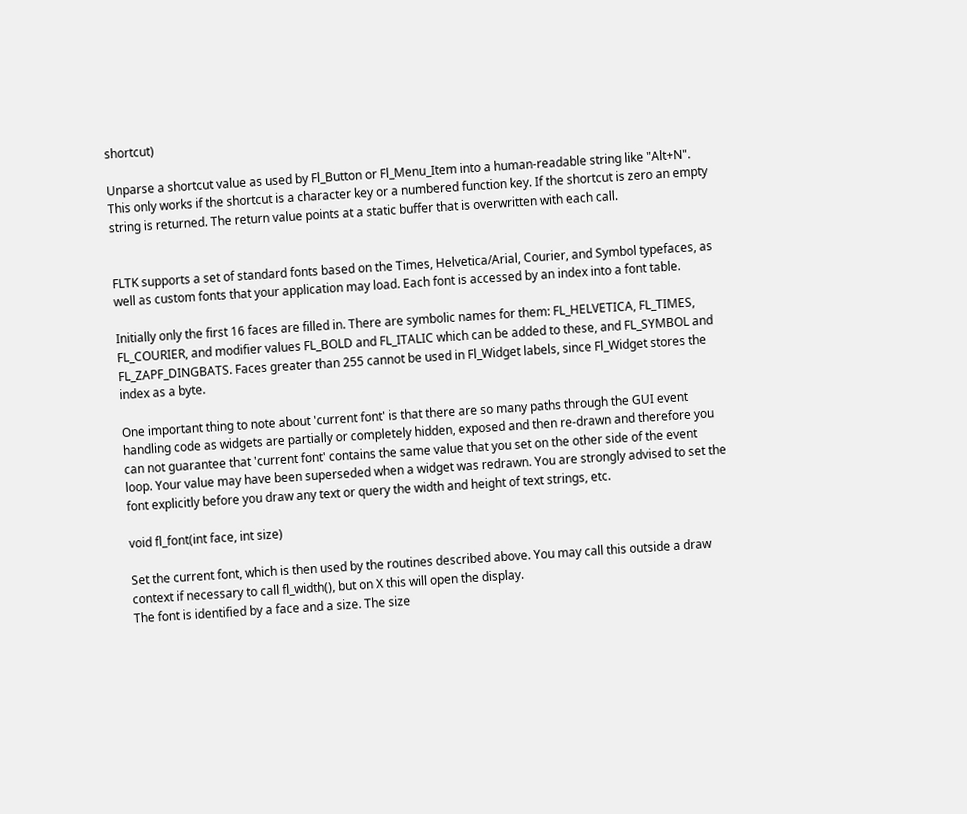shortcut)

Unparse a shortcut value as used by Fl_Button or Fl_Menu_Item into a human-readable string like "Alt+N". This only works if the shortcut is a character key or a numbered function key. If the shortcut is zero an empty string is returned. The return value points at a static buffer that is overwritten with each call.


FLTK supports a set of standard fonts based on the Times, Helvetica/Arial, Courier, and Symbol typefaces, as well as custom fonts that your application may load. Each font is accessed by an index into a font table.

Initially only the first 16 faces are filled in. There are symbolic names for them: FL_HELVETICA, FL_TIMES, FL_COURIER, and modifier values FL_BOLD and FL_ITALIC which can be added to these, and FL_SYMBOL and FL_ZAPF_DINGBATS. Faces greater than 255 cannot be used in Fl_Widget labels, since Fl_Widget stores the index as a byte.

One important thing to note about 'current font' is that there are so many paths through the GUI event handling code as widgets are partially or completely hidden, exposed and then re-drawn and therefore you can not guarantee that 'current font' contains the same value that you set on the other side of the event loop. Your value may have been superseded when a widget was redrawn. You are strongly advised to set the font explicitly before you draw any text or query the width and height of text strings, etc.

void fl_font(int face, int size)

Set the current font, which is then used by the routines described above. You may call this outside a draw context if necessary to call fl_width(), but on X this will open the display.
The font is identified by a face and a size. The size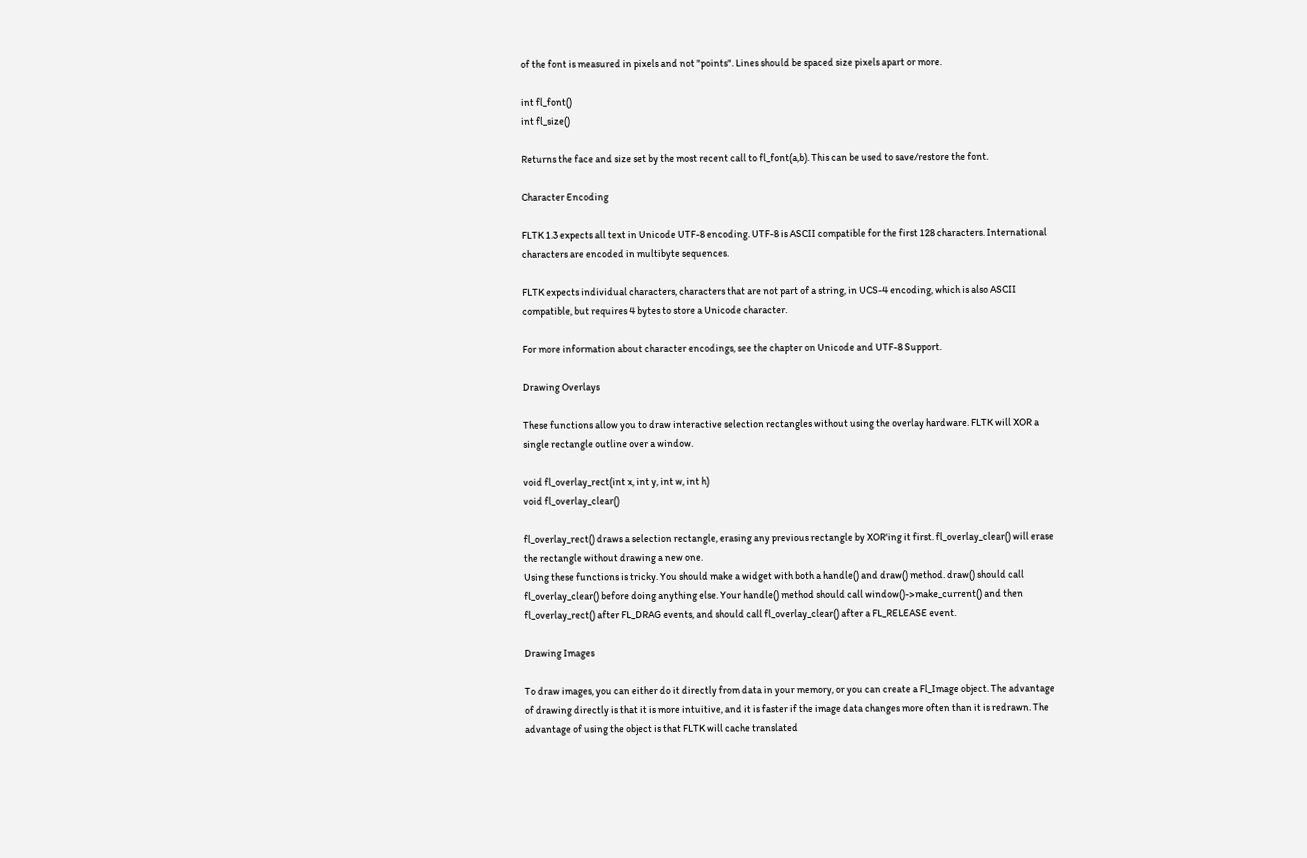of the font is measured in pixels and not "points". Lines should be spaced size pixels apart or more.

int fl_font()
int fl_size()

Returns the face and size set by the most recent call to fl_font(a,b). This can be used to save/restore the font.

Character Encoding

FLTK 1.3 expects all text in Unicode UTF-8 encoding. UTF-8 is ASCII compatible for the first 128 characters. International characters are encoded in multibyte sequences.

FLTK expects individual characters, characters that are not part of a string, in UCS-4 encoding, which is also ASCII compatible, but requires 4 bytes to store a Unicode character.

For more information about character encodings, see the chapter on Unicode and UTF-8 Support.

Drawing Overlays

These functions allow you to draw interactive selection rectangles without using the overlay hardware. FLTK will XOR a single rectangle outline over a window.

void fl_overlay_rect(int x, int y, int w, int h)
void fl_overlay_clear()

fl_overlay_rect() draws a selection rectangle, erasing any previous rectangle by XOR'ing it first. fl_overlay_clear() will erase the rectangle without drawing a new one.
Using these functions is tricky. You should make a widget with both a handle() and draw() method. draw() should call fl_overlay_clear() before doing anything else. Your handle() method should call window()->make_current() and then fl_overlay_rect() after FL_DRAG events, and should call fl_overlay_clear() after a FL_RELEASE event.

Drawing Images

To draw images, you can either do it directly from data in your memory, or you can create a Fl_Image object. The advantage of drawing directly is that it is more intuitive, and it is faster if the image data changes more often than it is redrawn. The advantage of using the object is that FLTK will cache translated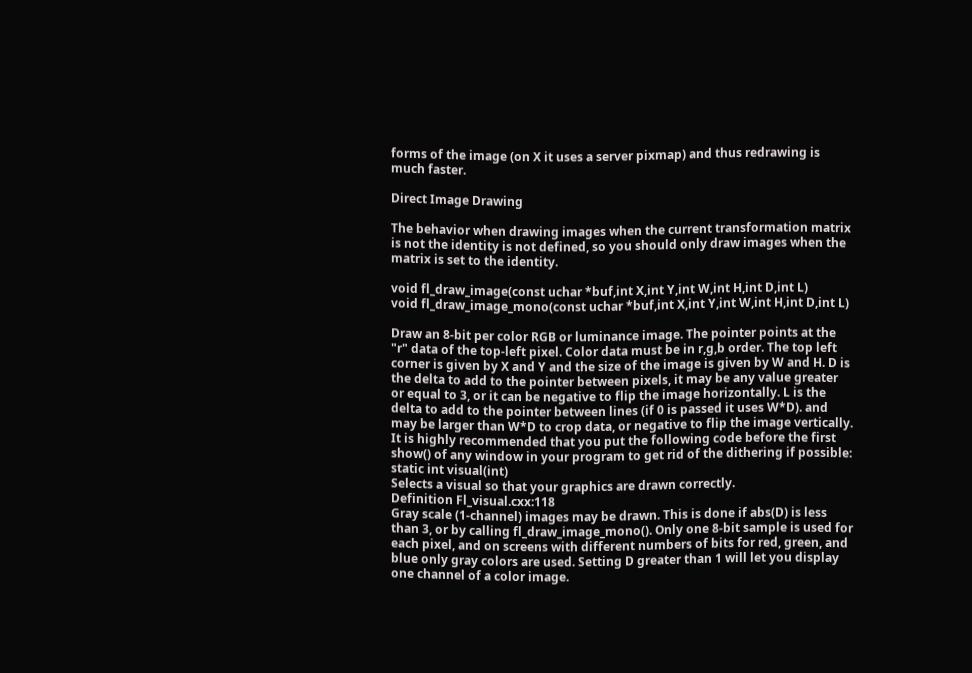forms of the image (on X it uses a server pixmap) and thus redrawing is much faster.

Direct Image Drawing

The behavior when drawing images when the current transformation matrix is not the identity is not defined, so you should only draw images when the matrix is set to the identity.

void fl_draw_image(const uchar *buf,int X,int Y,int W,int H,int D,int L)
void fl_draw_image_mono(const uchar *buf,int X,int Y,int W,int H,int D,int L)

Draw an 8-bit per color RGB or luminance image. The pointer points at the "r" data of the top-left pixel. Color data must be in r,g,b order. The top left corner is given by X and Y and the size of the image is given by W and H. D is the delta to add to the pointer between pixels, it may be any value greater or equal to 3, or it can be negative to flip the image horizontally. L is the delta to add to the pointer between lines (if 0 is passed it uses W*D). and may be larger than W*D to crop data, or negative to flip the image vertically.
It is highly recommended that you put the following code before the first show() of any window in your program to get rid of the dithering if possible:
static int visual(int)
Selects a visual so that your graphics are drawn correctly.
Definition Fl_visual.cxx:118
Gray scale (1-channel) images may be drawn. This is done if abs(D) is less than 3, or by calling fl_draw_image_mono(). Only one 8-bit sample is used for each pixel, and on screens with different numbers of bits for red, green, and blue only gray colors are used. Setting D greater than 1 will let you display one channel of a color image.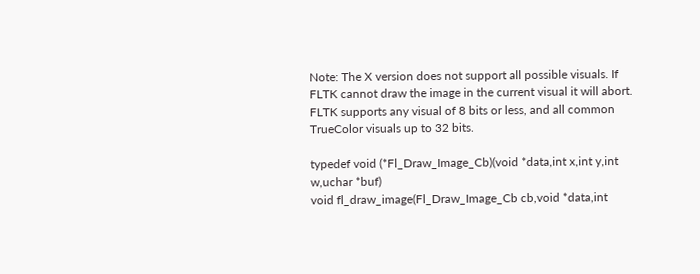Note: The X version does not support all possible visuals. If FLTK cannot draw the image in the current visual it will abort. FLTK supports any visual of 8 bits or less, and all common TrueColor visuals up to 32 bits.

typedef void (*Fl_Draw_Image_Cb)(void *data,int x,int y,int w,uchar *buf)
void fl_draw_image(Fl_Draw_Image_Cb cb,void *data,int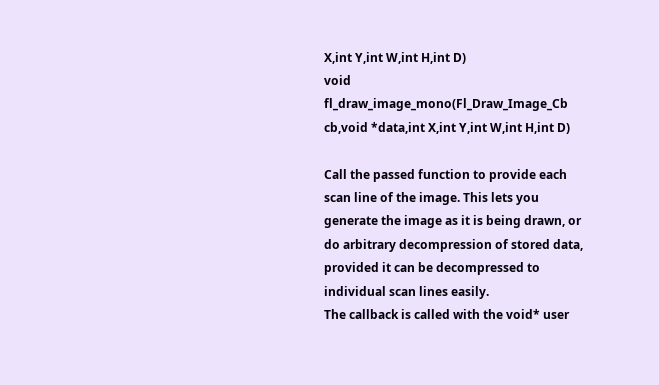X,int Y,int W,int H,int D)
void fl_draw_image_mono(Fl_Draw_Image_Cb cb,void *data,int X,int Y,int W,int H,int D)

Call the passed function to provide each scan line of the image. This lets you generate the image as it is being drawn, or do arbitrary decompression of stored data, provided it can be decompressed to individual scan lines easily.
The callback is called with the void* user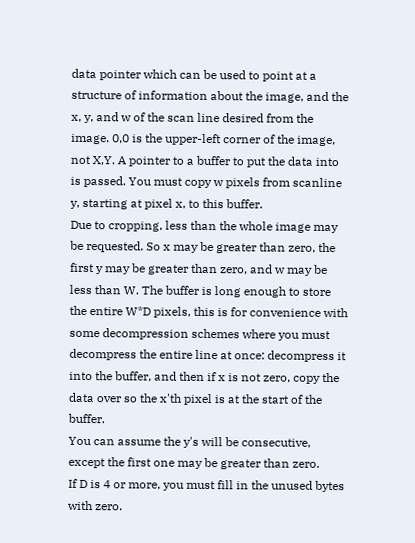data pointer which can be used to point at a structure of information about the image, and the x, y, and w of the scan line desired from the image. 0,0 is the upper-left corner of the image, not X,Y. A pointer to a buffer to put the data into is passed. You must copy w pixels from scanline y, starting at pixel x, to this buffer.
Due to cropping, less than the whole image may be requested. So x may be greater than zero, the first y may be greater than zero, and w may be less than W. The buffer is long enough to store the entire W*D pixels, this is for convenience with some decompression schemes where you must decompress the entire line at once: decompress it into the buffer, and then if x is not zero, copy the data over so the x'th pixel is at the start of the buffer.
You can assume the y's will be consecutive, except the first one may be greater than zero.
If D is 4 or more, you must fill in the unused bytes with zero.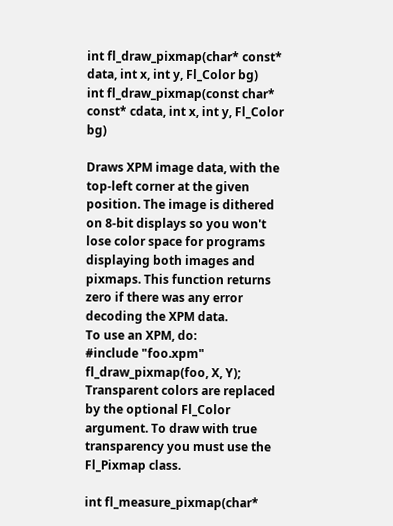int fl_draw_pixmap(char* const* data, int x, int y, Fl_Color bg)
int fl_draw_pixmap(const char* const* cdata, int x, int y, Fl_Color bg)

Draws XPM image data, with the top-left corner at the given position. The image is dithered on 8-bit displays so you won't lose color space for programs displaying both images and pixmaps. This function returns zero if there was any error decoding the XPM data.
To use an XPM, do:
#include "foo.xpm"
fl_draw_pixmap(foo, X, Y);
Transparent colors are replaced by the optional Fl_Color argument. To draw with true transparency you must use the Fl_Pixmap class.

int fl_measure_pixmap(char*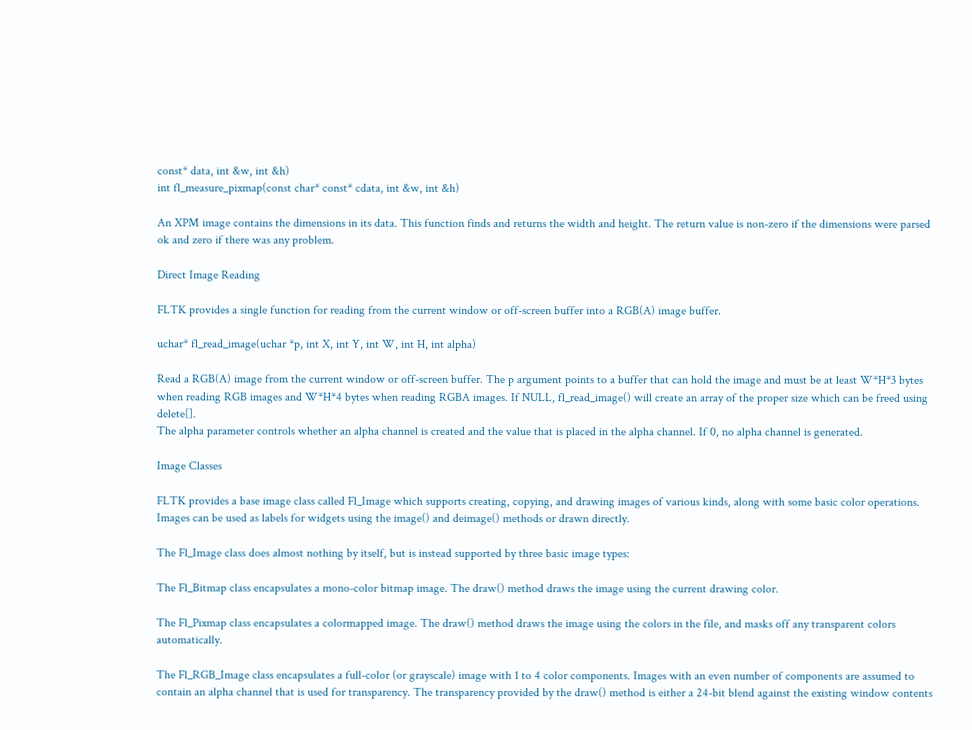const* data, int &w, int &h)
int fl_measure_pixmap(const char* const* cdata, int &w, int &h)

An XPM image contains the dimensions in its data. This function finds and returns the width and height. The return value is non-zero if the dimensions were parsed ok and zero if there was any problem.

Direct Image Reading

FLTK provides a single function for reading from the current window or off-screen buffer into a RGB(A) image buffer.

uchar* fl_read_image(uchar *p, int X, int Y, int W, int H, int alpha)

Read a RGB(A) image from the current window or off-screen buffer. The p argument points to a buffer that can hold the image and must be at least W*H*3 bytes when reading RGB images and W*H*4 bytes when reading RGBA images. If NULL, fl_read_image() will create an array of the proper size which can be freed using delete[].
The alpha parameter controls whether an alpha channel is created and the value that is placed in the alpha channel. If 0, no alpha channel is generated.

Image Classes

FLTK provides a base image class called Fl_Image which supports creating, copying, and drawing images of various kinds, along with some basic color operations. Images can be used as labels for widgets using the image() and deimage() methods or drawn directly.

The Fl_Image class does almost nothing by itself, but is instead supported by three basic image types:

The Fl_Bitmap class encapsulates a mono-color bitmap image. The draw() method draws the image using the current drawing color.

The Fl_Pixmap class encapsulates a colormapped image. The draw() method draws the image using the colors in the file, and masks off any transparent colors automatically.

The Fl_RGB_Image class encapsulates a full-color (or grayscale) image with 1 to 4 color components. Images with an even number of components are assumed to contain an alpha channel that is used for transparency. The transparency provided by the draw() method is either a 24-bit blend against the existing window contents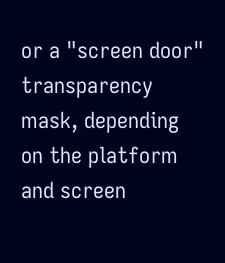or a "screen door" transparency mask, depending on the platform and screen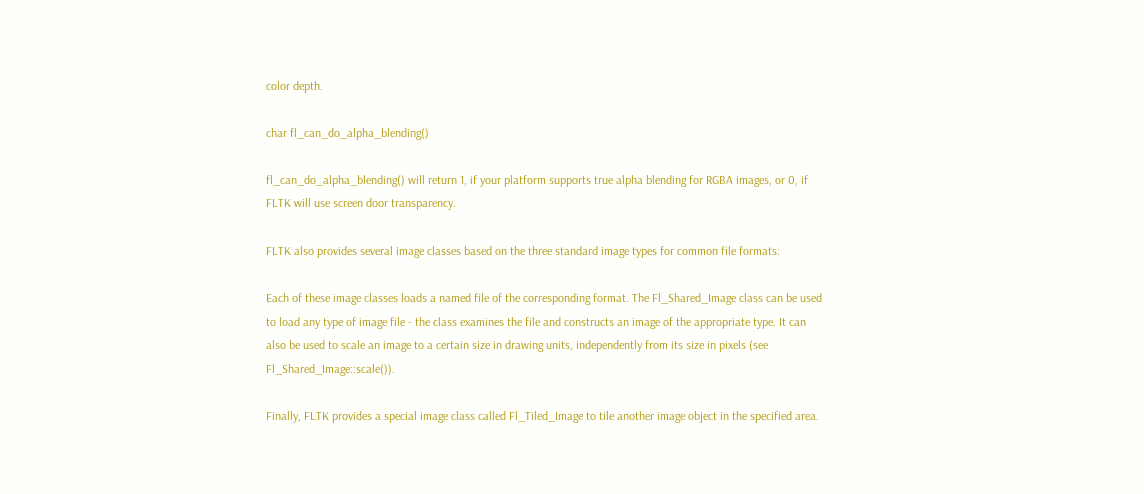color depth.

char fl_can_do_alpha_blending()

fl_can_do_alpha_blending() will return 1, if your platform supports true alpha blending for RGBA images, or 0, if FLTK will use screen door transparency.

FLTK also provides several image classes based on the three standard image types for common file formats:

Each of these image classes loads a named file of the corresponding format. The Fl_Shared_Image class can be used to load any type of image file - the class examines the file and constructs an image of the appropriate type. It can also be used to scale an image to a certain size in drawing units, independently from its size in pixels (see Fl_Shared_Image::scale()).

Finally, FLTK provides a special image class called Fl_Tiled_Image to tile another image object in the specified area.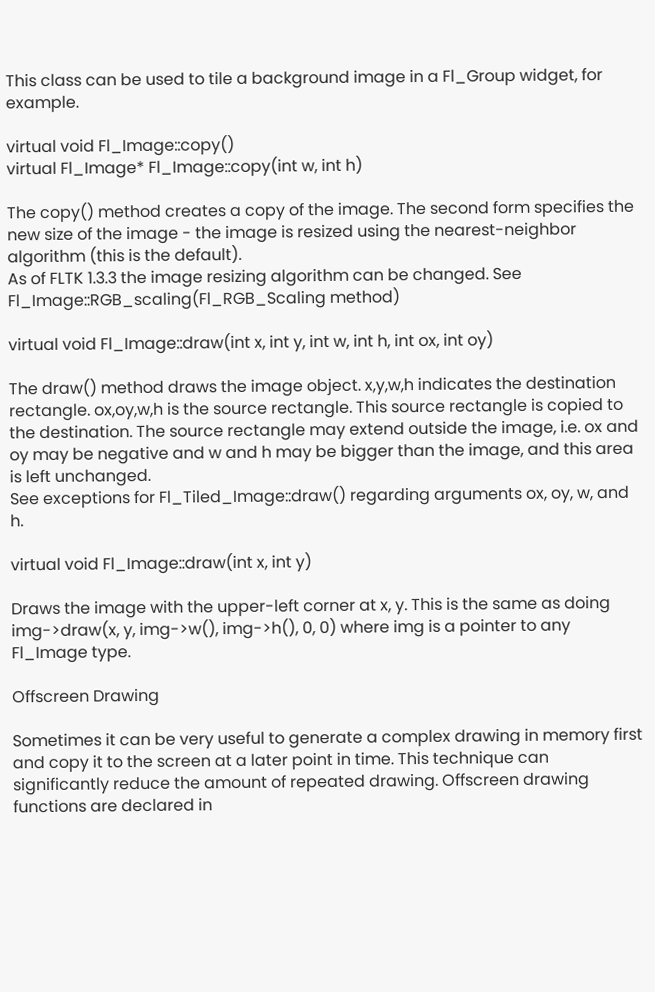This class can be used to tile a background image in a Fl_Group widget, for example.

virtual void Fl_Image::copy()
virtual Fl_Image* Fl_Image::copy(int w, int h)

The copy() method creates a copy of the image. The second form specifies the new size of the image - the image is resized using the nearest-neighbor algorithm (this is the default).
As of FLTK 1.3.3 the image resizing algorithm can be changed. See Fl_Image::RGB_scaling(Fl_RGB_Scaling method)

virtual void Fl_Image::draw(int x, int y, int w, int h, int ox, int oy)

The draw() method draws the image object. x,y,w,h indicates the destination rectangle. ox,oy,w,h is the source rectangle. This source rectangle is copied to the destination. The source rectangle may extend outside the image, i.e. ox and oy may be negative and w and h may be bigger than the image, and this area is left unchanged.
See exceptions for Fl_Tiled_Image::draw() regarding arguments ox, oy, w, and h.

virtual void Fl_Image::draw(int x, int y)

Draws the image with the upper-left corner at x, y. This is the same as doing img->draw(x, y, img->w(), img->h(), 0, 0) where img is a pointer to any Fl_Image type.

Offscreen Drawing

Sometimes it can be very useful to generate a complex drawing in memory first and copy it to the screen at a later point in time. This technique can significantly reduce the amount of repeated drawing. Offscreen drawing functions are declared in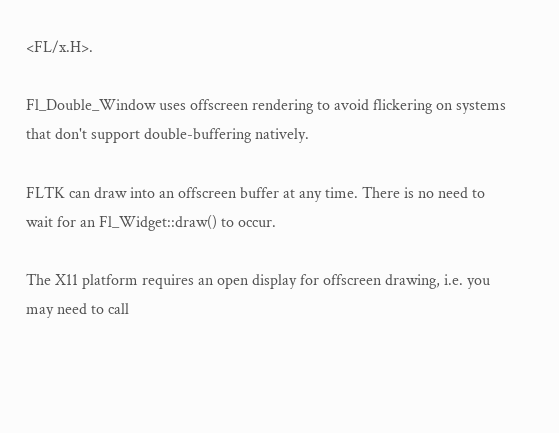<FL/x.H>.

Fl_Double_Window uses offscreen rendering to avoid flickering on systems that don't support double-buffering natively.

FLTK can draw into an offscreen buffer at any time. There is no need to wait for an Fl_Widget::draw() to occur.

The X11 platform requires an open display for offscreen drawing, i.e. you may need to call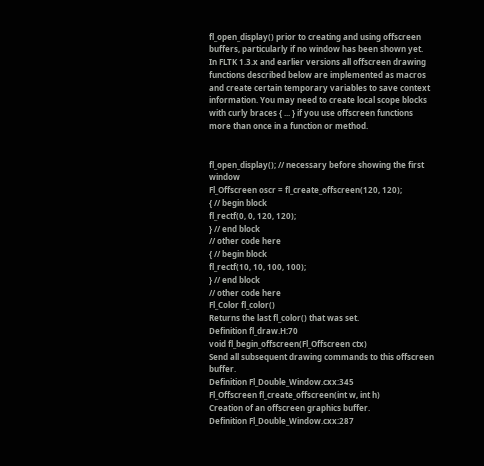fl_open_display() prior to creating and using offscreen buffers, particularly if no window has been shown yet.
In FLTK 1.3.x and earlier versions all offscreen drawing functions described below are implemented as macros and create certain temporary variables to save context information. You may need to create local scope blocks with curly braces { ... } if you use offscreen functions more than once in a function or method.


fl_open_display(); // necessary before showing the first window
Fl_Offscreen oscr = fl_create_offscreen(120, 120);
{ // begin block
fl_rectf(0, 0, 120, 120);
} // end block
// other code here
{ // begin block
fl_rectf(10, 10, 100, 100);
} // end block
// other code here
Fl_Color fl_color()
Returns the last fl_color() that was set.
Definition fl_draw.H:70
void fl_begin_offscreen(Fl_Offscreen ctx)
Send all subsequent drawing commands to this offscreen buffer.
Definition Fl_Double_Window.cxx:345
Fl_Offscreen fl_create_offscreen(int w, int h)
Creation of an offscreen graphics buffer.
Definition Fl_Double_Window.cxx:287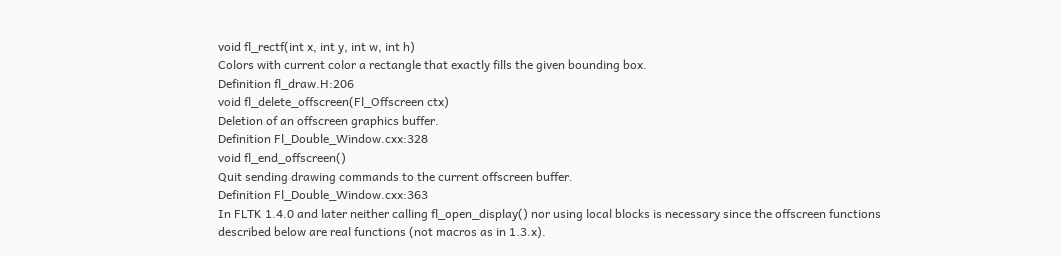void fl_rectf(int x, int y, int w, int h)
Colors with current color a rectangle that exactly fills the given bounding box.
Definition fl_draw.H:206
void fl_delete_offscreen(Fl_Offscreen ctx)
Deletion of an offscreen graphics buffer.
Definition Fl_Double_Window.cxx:328
void fl_end_offscreen()
Quit sending drawing commands to the current offscreen buffer.
Definition Fl_Double_Window.cxx:363
In FLTK 1.4.0 and later neither calling fl_open_display() nor using local blocks is necessary since the offscreen functions described below are real functions (not macros as in 1.3.x).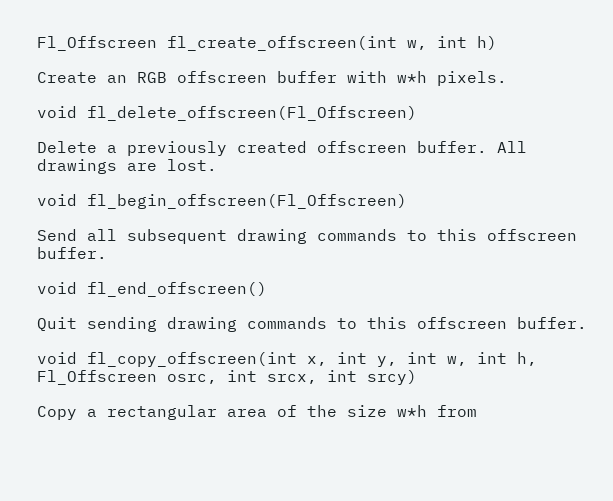Fl_Offscreen fl_create_offscreen(int w, int h)

Create an RGB offscreen buffer with w*h pixels.

void fl_delete_offscreen(Fl_Offscreen)

Delete a previously created offscreen buffer. All drawings are lost.

void fl_begin_offscreen(Fl_Offscreen)

Send all subsequent drawing commands to this offscreen buffer.

void fl_end_offscreen()

Quit sending drawing commands to this offscreen buffer.

void fl_copy_offscreen(int x, int y, int w, int h, Fl_Offscreen osrc, int srcx, int srcy)

Copy a rectangular area of the size w*h from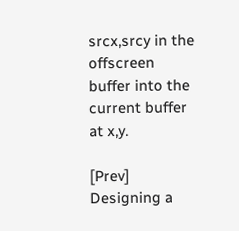srcx,srcy in the offscreen buffer into the current buffer at x,y.

[Prev] Designing a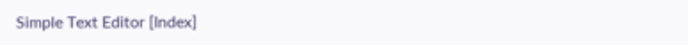Simple Text Editor [Index]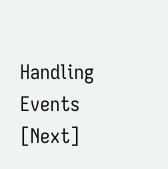Handling Events [Next]